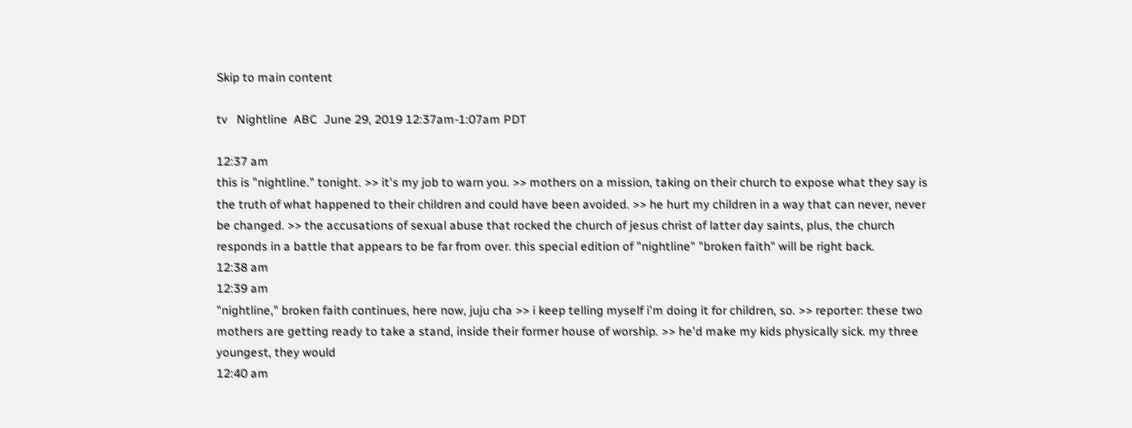Skip to main content

tv   Nightline  ABC  June 29, 2019 12:37am-1:07am PDT

12:37 am
this is "nightline." tonight. >> it's my job to warn you. >> mothers on a mission, taking on their church to expose what they say is the truth of what happened to their children and could have been avoided. >> he hurt my children in a way that can never, never be changed. >> the accusations of sexual abuse that rocked the church of jesus christ of latter day saints, plus, the church responds in a battle that appears to be far from over. this special edition of "nightline" "broken faith" will be right back.
12:38 am
12:39 am
"nightline," broken faith continues, here now, juju cha >> i keep telling myself i'm doing it for children, so. >> reporter: these two mothers are getting ready to take a stand, inside their former house of worship. >> he'd make my kids physically sick. my three youngest, they would
12:40 am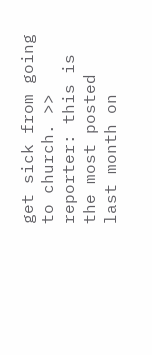get sick from going to church. >> reporter: this is the most posted last month on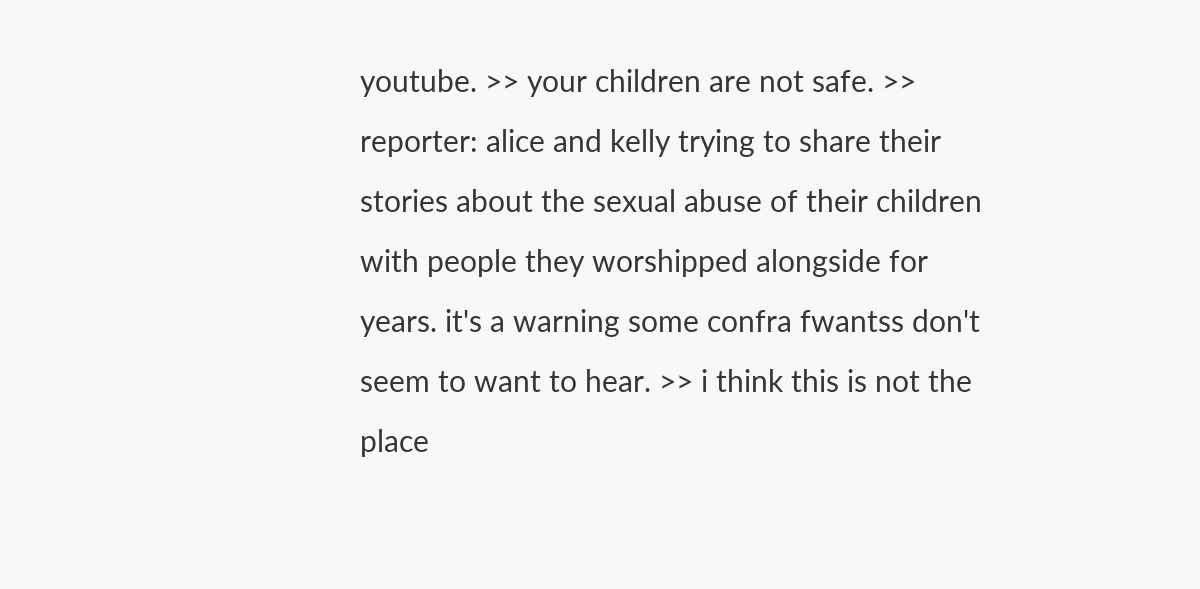youtube. >> your children are not safe. >> reporter: alice and kelly trying to share their stories about the sexual abuse of their children with people they worshipped alongside for years. it's a warning some confra fwantss don't seem to want to hear. >> i think this is not the place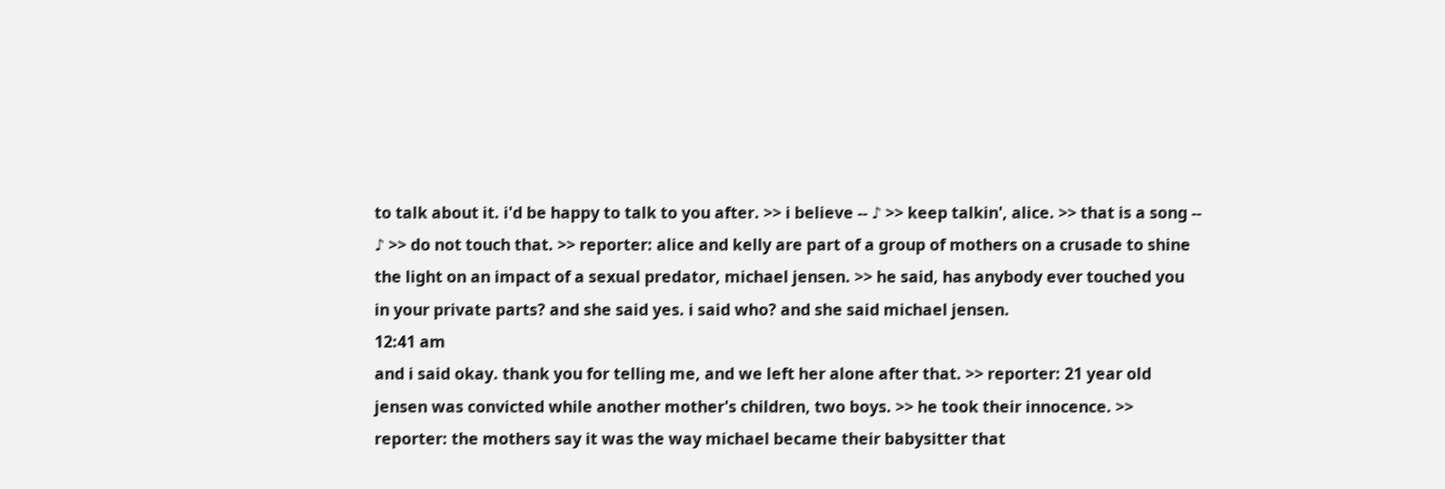to talk about it. i'd be happy to talk to you after. >> i believe -- ♪ >> keep talkin', alice. >> that is a song -- ♪ >> do not touch that. >> reporter: alice and kelly are part of a group of mothers on a crusade to shine the light on an impact of a sexual predator, michael jensen. >> he said, has anybody ever touched you in your private parts? and she said yes. i said who? and she said michael jensen.
12:41 am
and i said okay. thank you for telling me, and we left her alone after that. >> reporter: 21 year old jensen was convicted while another mother's children, two boys. >> he took their innocence. >> reporter: the mothers say it was the way michael became their babysitter that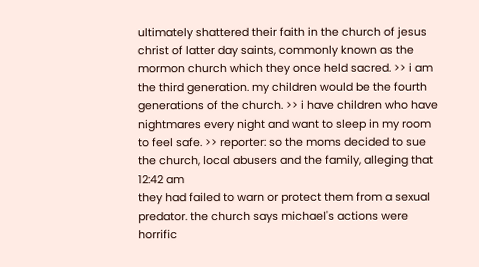ultimately shattered their faith in the church of jesus christ of latter day saints, commonly known as the mormon church which they once held sacred. >> i am the third generation. my children would be the fourth generations of the church. >> i have children who have nightmares every night and want to sleep in my room to feel safe. >> reporter: so the moms decided to sue the church, local abusers and the family, alleging that
12:42 am
they had failed to warn or protect them from a sexual predator. the church says michael's actions were horrific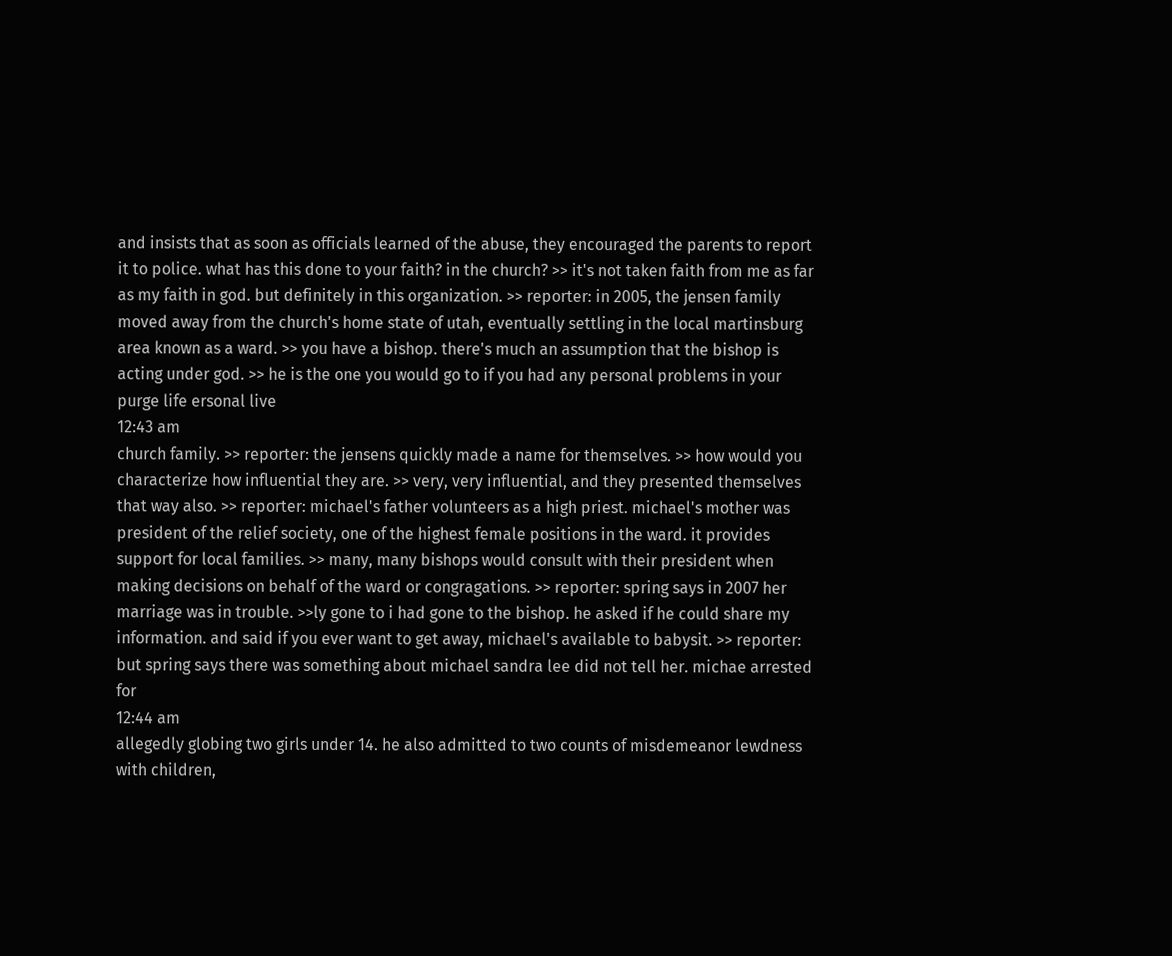and insists that as soon as officials learned of the abuse, they encouraged the parents to report it to police. what has this done to your faith? in the church? >> it's not taken faith from me as far as my faith in god. but definitely in this organization. >> reporter: in 2005, the jensen family moved away from the church's home state of utah, eventually settling in the local martinsburg area known as a ward. >> you have a bishop. there's much an assumption that the bishop is acting under god. >> he is the one you would go to if you had any personal problems in your purge life ersonal live
12:43 am
church family. >> reporter: the jensens quickly made a name for themselves. >> how would you characterize how influential they are. >> very, very influential, and they presented themselves that way also. >> reporter: michael's father volunteers as a high priest. michael's mother was president of the relief society, one of the highest female positions in the ward. it provides support for local families. >> many, many bishops would consult with their president when making decisions on behalf of the ward or congragations. >> reporter: spring says in 2007 her marriage was in trouble. >>ly gone to i had gone to the bishop. he asked if he could share my information. and said if you ever want to get away, michael's available to babysit. >> reporter: but spring says there was something about michael sandra lee did not tell her. michae arrested for
12:44 am
allegedly globing two girls under 14. he also admitted to two counts of misdemeanor lewdness with children,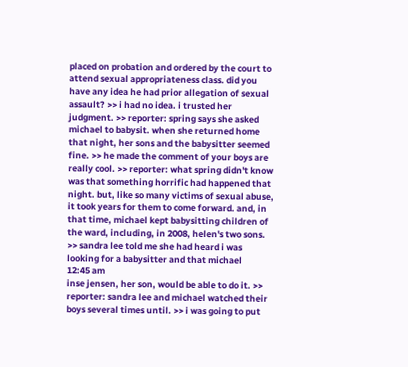placed on probation and ordered by the court to attend sexual appropriateness class. did you have any idea he had prior allegation of sexual assault? >> i had no idea. i trusted her judgment. >> reporter: spring says she asked michael to babysit. when she returned home that night, her sons and the babysitter seemed fine. >> he made the comment of your boys are really cool. >> reporter: what spring didn't know was that something horrific had happened that night. but, like so many victims of sexual abuse, it took years for them to come forward. and, in that time, michael kept babysitting children of the ward, including, in 2008, helen's two sons. >> sandra lee told me she had heard i was looking for a babysitter and that michael
12:45 am
inse jensen, her son, would be able to do it. >> reporter: sandra lee and michael watched their boys several times until. >> i was going to put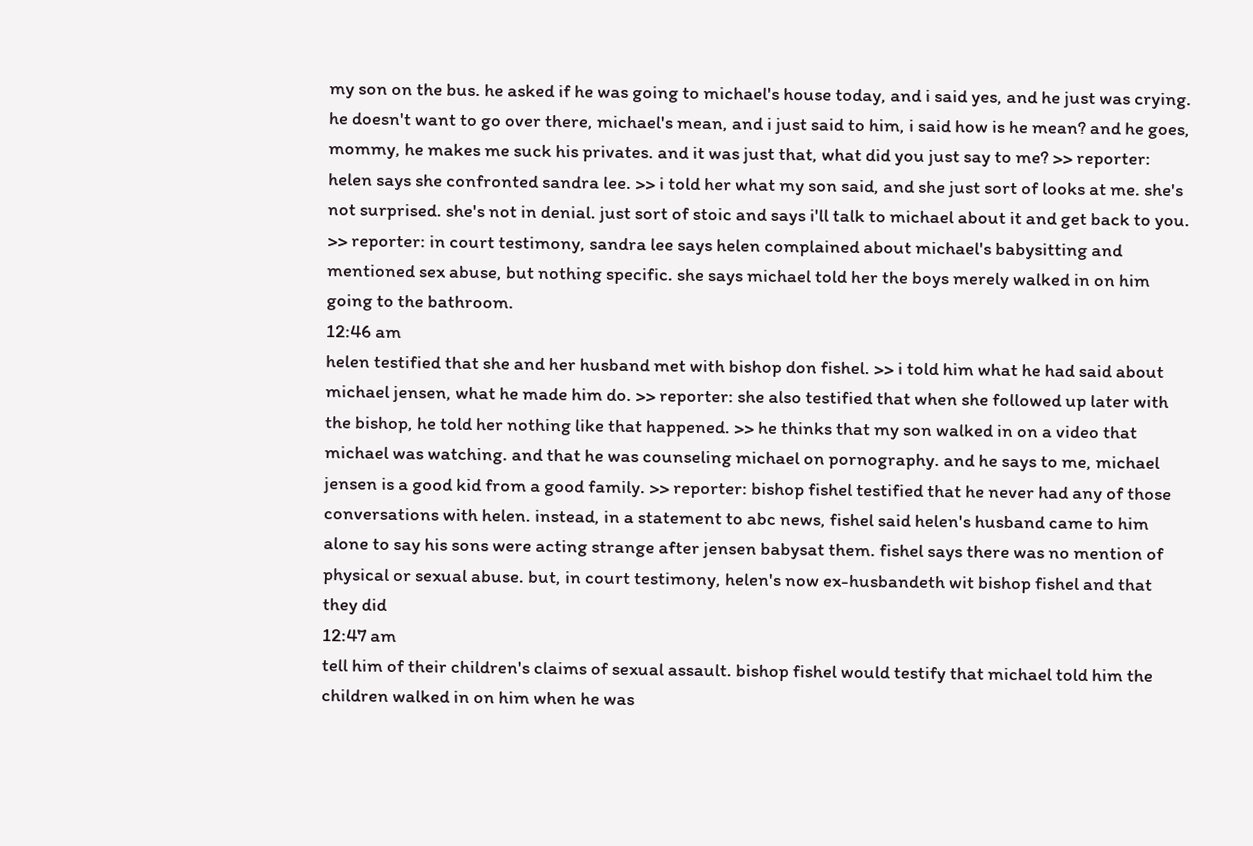my son on the bus. he asked if he was going to michael's house today, and i said yes, and he just was crying. he doesn't want to go over there, michael's mean, and i just said to him, i said how is he mean? and he goes, mommy, he makes me suck his privates. and it was just that, what did you just say to me? >> reporter: helen says she confronted sandra lee. >> i told her what my son said, and she just sort of looks at me. she's not surprised. she's not in denial. just sort of stoic and says i'll talk to michael about it and get back to you. >> reporter: in court testimony, sandra lee says helen complained about michael's babysitting and mentioned sex abuse, but nothing specific. she says michael told her the boys merely walked in on him going to the bathroom.
12:46 am
helen testified that she and her husband met with bishop don fishel. >> i told him what he had said about michael jensen, what he made him do. >> reporter: she also testified that when she followed up later with the bishop, he told her nothing like that happened. >> he thinks that my son walked in on a video that michael was watching. and that he was counseling michael on pornography. and he says to me, michael jensen is a good kid from a good family. >> reporter: bishop fishel testified that he never had any of those conversations with helen. instead, in a statement to abc news, fishel said helen's husband came to him alone to say his sons were acting strange after jensen babysat them. fishel says there was no mention of physical or sexual abuse. but, in court testimony, helen's now ex-husbandeth wit bishop fishel and that they did
12:47 am
tell him of their children's claims of sexual assault. bishop fishel would testify that michael told him the children walked in on him when he was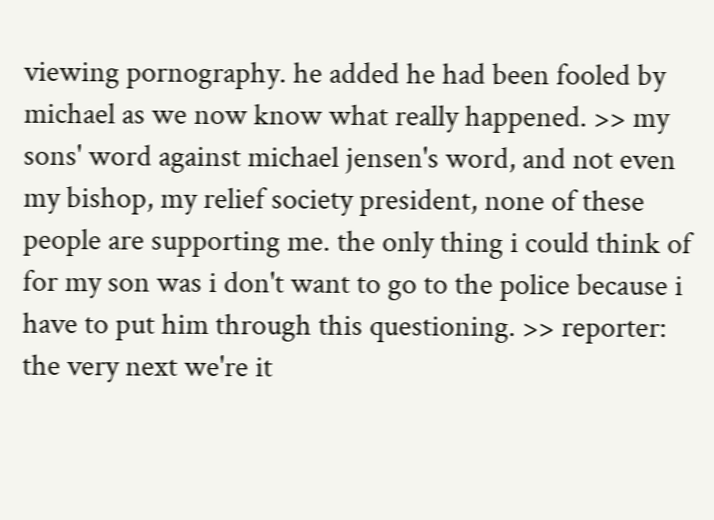viewing pornography. he added he had been fooled by michael as we now know what really happened. >> my sons' word against michael jensen's word, and not even my bishop, my relief society president, none of these people are supporting me. the only thing i could think of for my son was i don't want to go to the police because i have to put him through this questioning. >> reporter: the very next we're it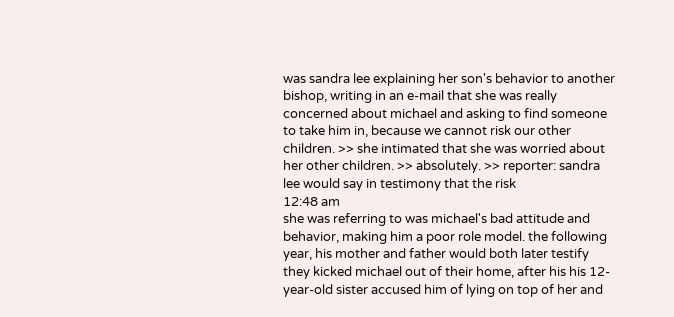was sandra lee explaining her son's behavior to another bishop, writing in an e-mail that she was really concerned about michael and asking to find someone to take him in, because we cannot risk our other children. >> she intimated that she was worried about her other children. >> absolutely. >> reporter: sandra lee would say in testimony that the risk
12:48 am
she was referring to was michael's bad attitude and behavior, making him a poor role model. the following year, his mother and father would both later testify they kicked michael out of their home, after his his 12-year-old sister accused him of lying on top of her and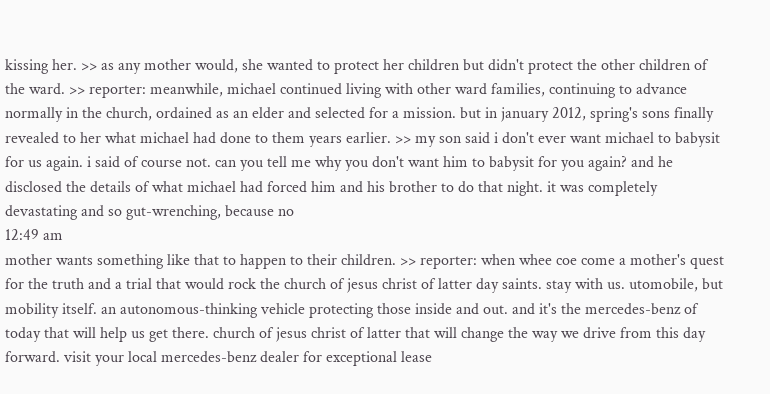kissing her. >> as any mother would, she wanted to protect her children but didn't protect the other children of the ward. >> reporter: meanwhile, michael continued living with other ward families, continuing to advance normally in the church, ordained as an elder and selected for a mission. but in january 2012, spring's sons finally revealed to her what michael had done to them years earlier. >> my son said i don't ever want michael to babysit for us again. i said of course not. can you tell me why you don't want him to babysit for you again? and he disclosed the details of what michael had forced him and his brother to do that night. it was completely devastating and so gut-wrenching, because no
12:49 am
mother wants something like that to happen to their children. >> reporter: when whee coe come a mother's quest for the truth and a trial that would rock the church of jesus christ of latter day saints. stay with us. utomobile, but mobility itself. an autonomous-thinking vehicle protecting those inside and out. and it's the mercedes-benz of today that will help us get there. church of jesus christ of latter that will change the way we drive from this day forward. visit your local mercedes-benz dealer for exceptional lease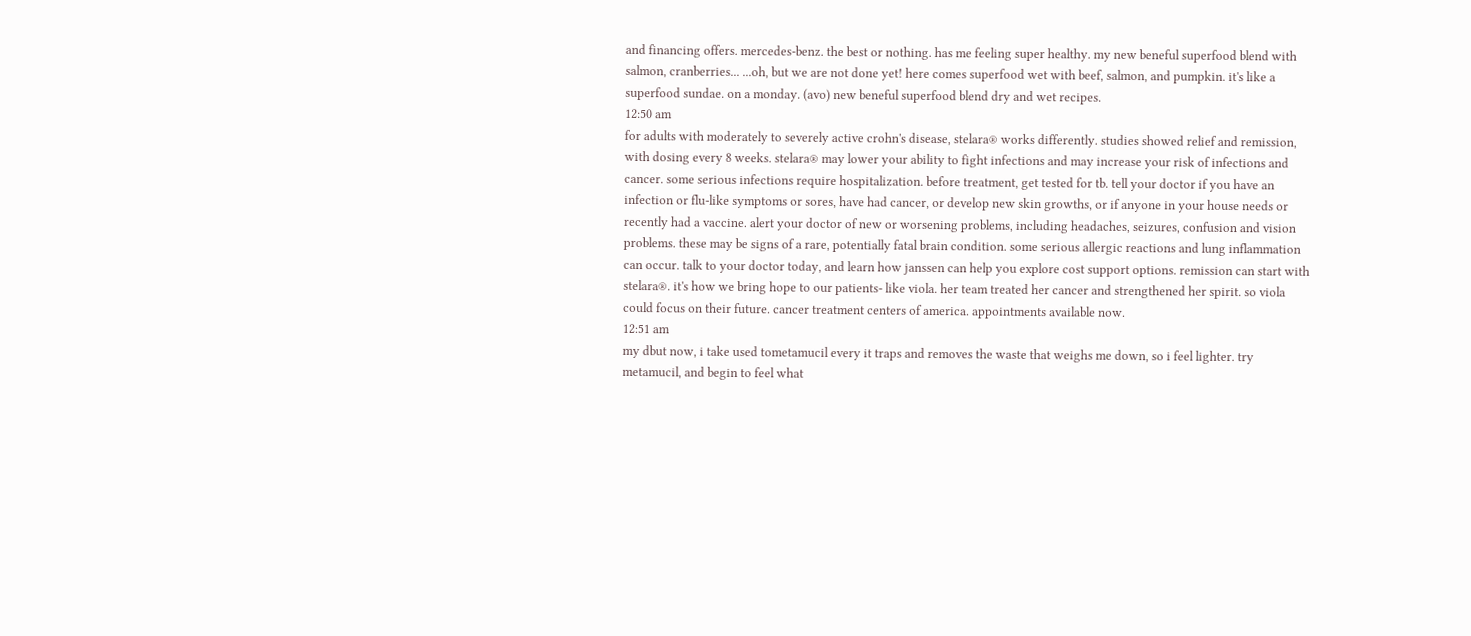and financing offers. mercedes-benz. the best or nothing. has me feeling super healthy. my new beneful superfood blend with salmon, cranberries... ...oh, but we are not done yet! here comes superfood wet with beef, salmon, and pumpkin. it's like a superfood sundae. on a monday. (avo) new beneful superfood blend dry and wet recipes.
12:50 am
for adults with moderately to severely active crohn's disease, stelara® works differently. studies showed relief and remission, with dosing every 8 weeks. stelara® may lower your ability to fight infections and may increase your risk of infections and cancer. some serious infections require hospitalization. before treatment, get tested for tb. tell your doctor if you have an infection or flu-like symptoms or sores, have had cancer, or develop new skin growths, or if anyone in your house needs or recently had a vaccine. alert your doctor of new or worsening problems, including headaches, seizures, confusion and vision problems. these may be signs of a rare, potentially fatal brain condition. some serious allergic reactions and lung inflammation can occur. talk to your doctor today, and learn how janssen can help you explore cost support options. remission can start with stelara®. it's how we bring hope to our patients- like viola. her team treated her cancer and strengthened her spirit. so viola could focus on their future. cancer treatment centers of america. appointments available now.
12:51 am
my dbut now, i take used tometamucil every it traps and removes the waste that weighs me down, so i feel lighter. try metamucil, and begin to feel what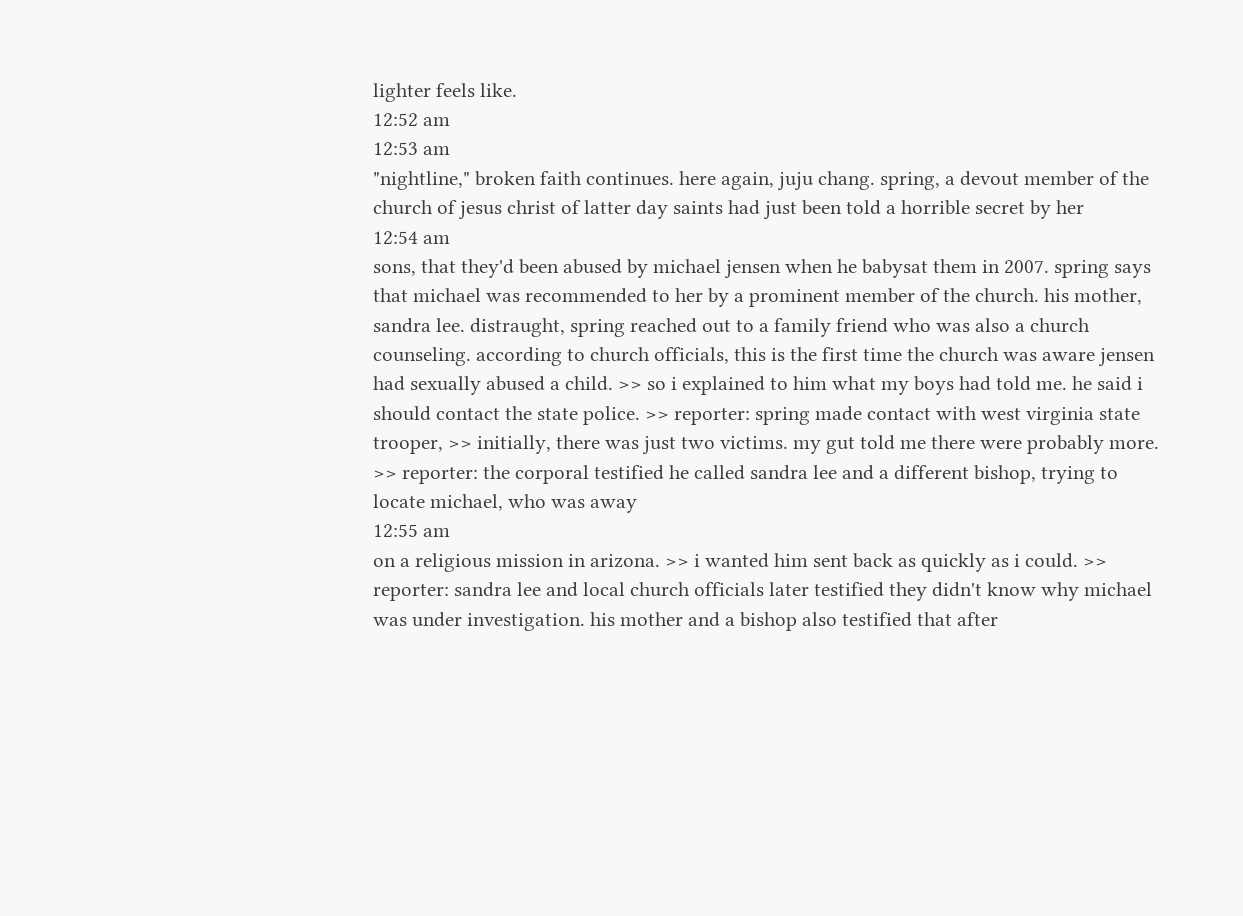lighter feels like.
12:52 am
12:53 am
"nightline," broken faith continues. here again, juju chang. spring, a devout member of the church of jesus christ of latter day saints had just been told a horrible secret by her
12:54 am
sons, that they'd been abused by michael jensen when he babysat them in 2007. spring says that michael was recommended to her by a prominent member of the church. his mother, sandra lee. distraught, spring reached out to a family friend who was also a church counseling. according to church officials, this is the first time the church was aware jensen had sexually abused a child. >> so i explained to him what my boys had told me. he said i should contact the state police. >> reporter: spring made contact with west virginia state trooper, >> initially, there was just two victims. my gut told me there were probably more. >> reporter: the corporal testified he called sandra lee and a different bishop, trying to locate michael, who was away
12:55 am
on a religious mission in arizona. >> i wanted him sent back as quickly as i could. >> reporter: sandra lee and local church officials later testified they didn't know why michael was under investigation. his mother and a bishop also testified that after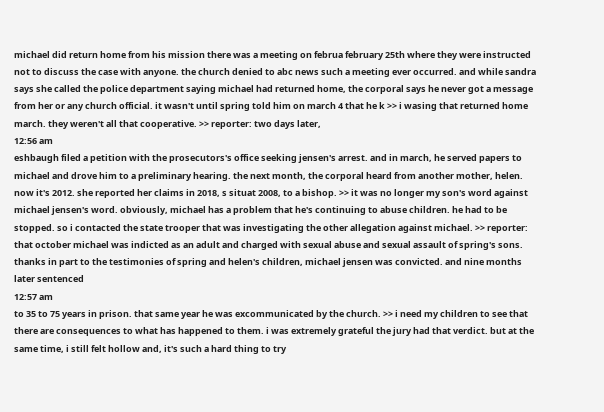michael did return home from his mission there was a meeting on februa february 25th where they were instructed not to discuss the case with anyone. the church denied to abc news such a meeting ever occurred. and while sandra says she called the police department saying michael had returned home, the corporal says he never got a message from her or any church official. it wasn't until spring told him on march 4 that he k >> i wasing that returned home march. they weren't all that cooperative. >> reporter: two days later,
12:56 am
eshbaugh filed a petition with the prosecutors's office seeking jensen's arrest. and in march, he served papers to michael and drove him to a preliminary hearing. the next month, the corporal heard from another mother, helen. now it's 2012. she reported her claims in 2018, s situat 2008, to a bishop. >> it was no longer my son's word against michael jensen's word. obviously, michael has a problem that he's continuing to abuse children. he had to be stopped. so i contacted the state trooper that was investigating the other allegation against michael. >> reporter: that october michael was indicted as an adult and charged with sexual abuse and sexual assault of spring's sons. thanks in part to the testimonies of spring and helen's children, michael jensen was convicted. and nine months later sentenced
12:57 am
to 35 to 75 years in prison. that same year he was excommunicated by the church. >> i need my children to see that there are consequences to what has happened to them. i was extremely grateful the jury had that verdict. but at the same time, i still felt hollow and, it's such a hard thing to try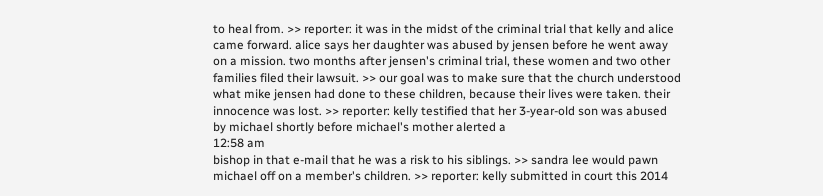to heal from. >> reporter: it was in the midst of the criminal trial that kelly and alice came forward. alice says her daughter was abused by jensen before he went away on a mission. two months after jensen's criminal trial, these women and two other families filed their lawsuit. >> our goal was to make sure that the church understood what mike jensen had done to these children, because their lives were taken. their innocence was lost. >> reporter: kelly testified that her 3-year-old son was abused by michael shortly before michael's mother alerted a
12:58 am
bishop in that e-mail that he was a risk to his siblings. >> sandra lee would pawn michael off on a member's children. >> reporter: kelly submitted in court this 2014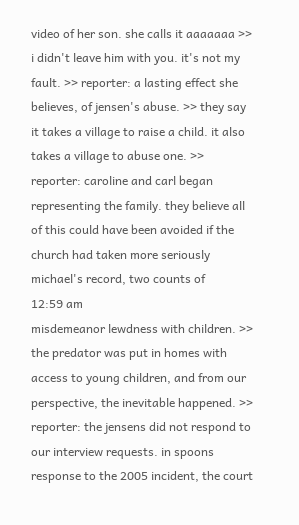video of her son. she calls it aaaaaaa >> i didn't leave him with you. it's not my fault. >> reporter: a lasting effect she believes, of jensen's abuse. >> they say it takes a village to raise a child. it also takes a village to abuse one. >> reporter: caroline and carl began representing the family. they believe all of this could have been avoided if the church had taken more seriously michael's record, two counts of
12:59 am
misdemeanor lewdness with children. >> the predator was put in homes with access to young children, and from our perspective, the inevitable happened. >> reporter: the jensens did not respond to our interview requests. in spoons response to the 2005 incident, the court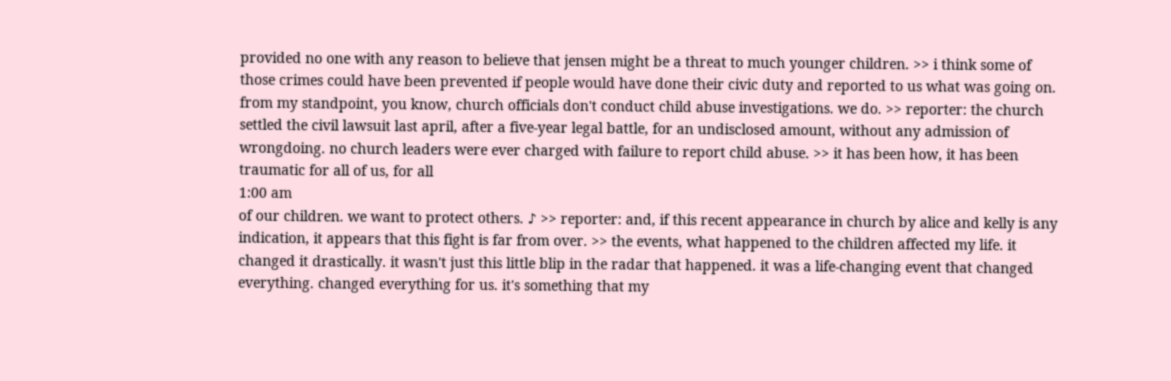provided no one with any reason to believe that jensen might be a threat to much younger children. >> i think some of those crimes could have been prevented if people would have done their civic duty and reported to us what was going on. from my standpoint, you know, church officials don't conduct child abuse investigations. we do. >> reporter: the church settled the civil lawsuit last april, after a five-year legal battle, for an undisclosed amount, without any admission of wrongdoing. no church leaders were ever charged with failure to report child abuse. >> it has been how, it has been traumatic for all of us, for all
1:00 am
of our children. we want to protect others. ♪ >> reporter: and, if this recent appearance in church by alice and kelly is any indication, it appears that this fight is far from over. >> the events, what happened to the children affected my life. it changed it drastically. it wasn't just this little blip in the radar that happened. it was a life-changing event that changed everything. changed everything for us. it's something that my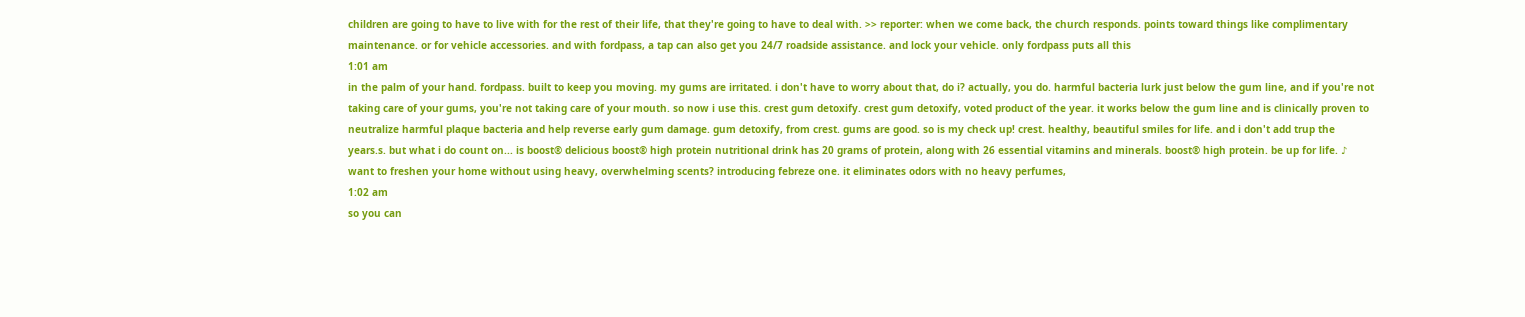children are going to have to live with for the rest of their life, that they're going to have to deal with. >> reporter: when we come back, the church responds. points toward things like complimentary maintenance. or for vehicle accessories. and with fordpass, a tap can also get you 24/7 roadside assistance. and lock your vehicle. only fordpass puts all this
1:01 am
in the palm of your hand. fordpass. built to keep you moving. my gums are irritated. i don't have to worry about that, do i? actually, you do. harmful bacteria lurk just below the gum line, and if you're not taking care of your gums, you're not taking care of your mouth. so now i use this. crest gum detoxify. crest gum detoxify, voted product of the year. it works below the gum line and is clinically proven to neutralize harmful plaque bacteria and help reverse early gum damage. gum detoxify, from crest. gums are good. so is my check up! crest. healthy, beautiful smiles for life. and i don't add trup the years.s. but what i do count on... is boost® delicious boost® high protein nutritional drink has 20 grams of protein, along with 26 essential vitamins and minerals. boost® high protein. be up for life. ♪ want to freshen your home without using heavy, overwhelming scents? introducing febreze one. it eliminates odors with no heavy perfumes,
1:02 am
so you can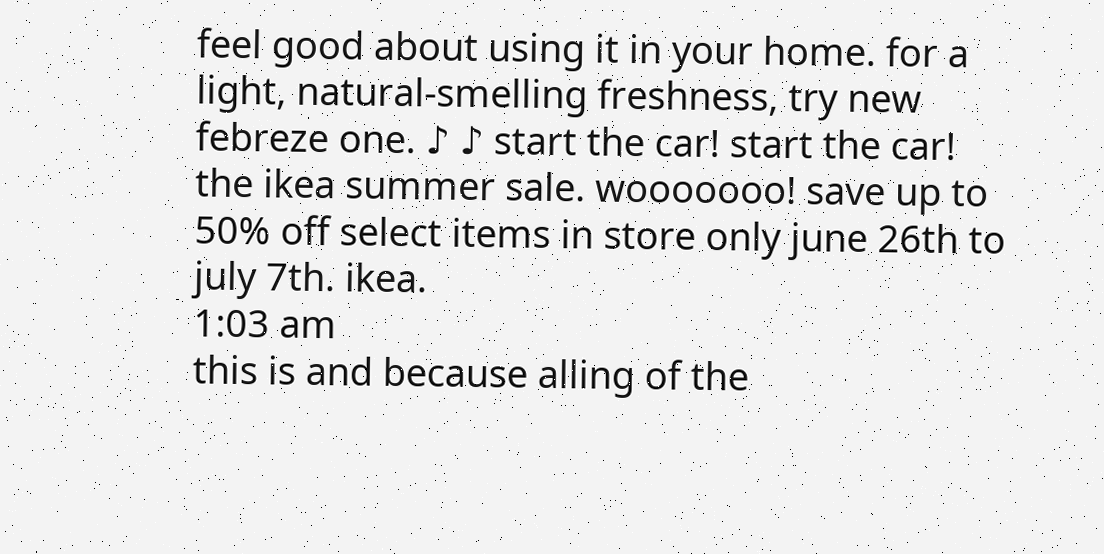feel good about using it in your home. for a light, natural-smelling freshness, try new febreze one. ♪ ♪ start the car! start the car! the ikea summer sale. wooooooo! save up to 50% off select items in store only june 26th to july 7th. ikea.
1:03 am
this is and because alling of the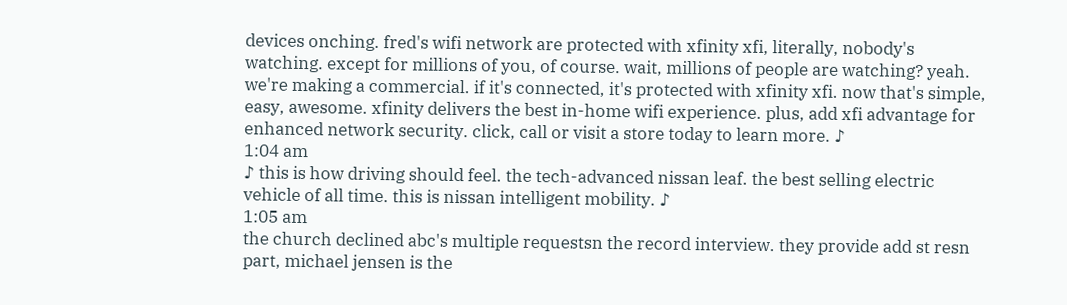devices onching. fred's wifi network are protected with xfinity xfi, literally, nobody's watching. except for millions of you, of course. wait, millions of people are watching? yeah. we're making a commercial. if it's connected, it's protected with xfinity xfi. now that's simple, easy, awesome. xfinity delivers the best in-home wifi experience. plus, add xfi advantage for enhanced network security. click, call or visit a store today to learn more. ♪
1:04 am
♪ this is how driving should feel. the tech-advanced nissan leaf. the best selling electric vehicle of all time. this is nissan intelligent mobility. ♪
1:05 am
the church declined abc's multiple requestsn the record interview. they provide add st resn part, michael jensen is the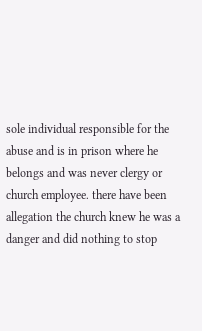sole individual responsible for the abuse and is in prison where he belongs and was never clergy or church employee. there have been allegation the church knew he was a danger and did nothing to stop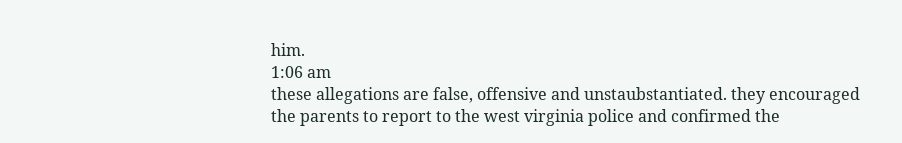him.
1:06 am
these allegations are false, offensive and unstaubstantiated. they encouraged the parents to report to the west virginia police and confirmed the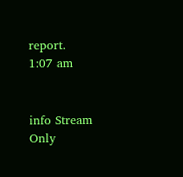report.
1:07 am


info Stream Only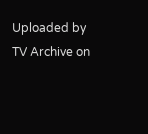Uploaded by TV Archive on